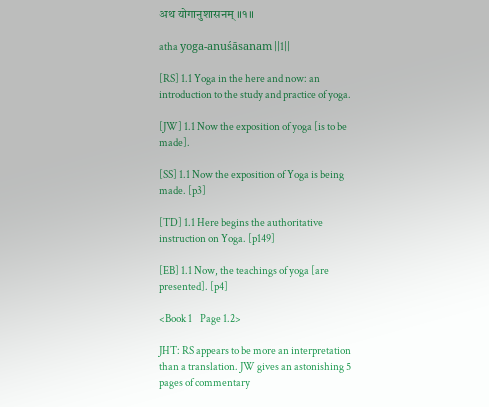अथ योगानुशासनम् ॥१॥

atha yoga-anuśāsanam ||1||

[RS] 1.1 Yoga in the here and now: an introduction to the study and practice of yoga.

[JW] 1.1 Now the exposition of yoga [is to be made].

[SS] 1.1 Now the exposition of Yoga is being made. [p3]

[TD] 1.1 Here begins the authoritative instruction on Yoga. [p149]

[EB] 1.1 Now, the teachings of yoga [are presented]. [p4]

<Book 1    Page 1.2>

JHT: RS appears to be more an interpretation than a translation. JW gives an astonishing 5 pages of commentary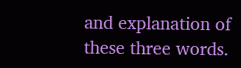and explanation of these three words.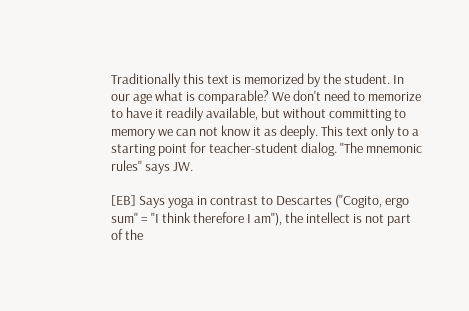Traditionally this text is memorized by the student. In our age what is comparable? We don't need to memorize to have it readily available, but without committing to memory we can not know it as deeply. This text only to a starting point for teacher-student dialog. "The mnemonic rules" says JW.

[EB] Says yoga in contrast to Descartes ("Cogito, ergo sum" = "I think therefore I am"), the intellect is not part of the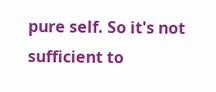pure self. So it's not sufficient to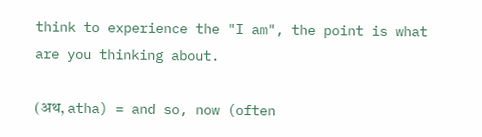think to experience the "I am", the point is what are you thinking about.

(अथ, atha) = and so, now (often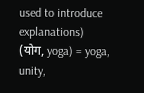used to introduce explanations)
(योग, yoga) = yoga, unity,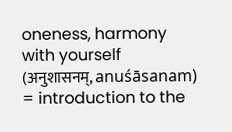oneness, harmony with yourself
(अनुशासनम्, anuśāsanam) = introduction to the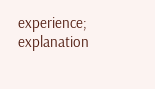experience; explanation